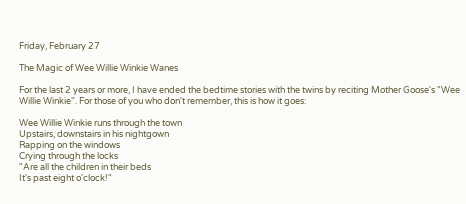Friday, February 27

The Magic of Wee Willie Winkie Wanes

For the last 2 years or more, I have ended the bedtime stories with the twins by reciting Mother Goose's "Wee Willie Winkie". For those of you who don't remember, this is how it goes:

Wee Willie Winkie runs through the town
Upstairs, downstairs in his nightgown
Rapping on the windows
Crying through the locks
"Are all the children in their beds
It's past eight o'clock!"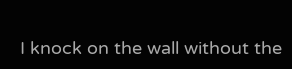I knock on the wall without the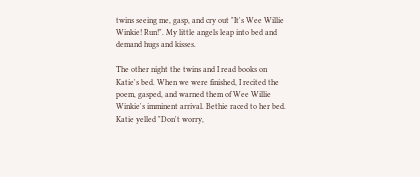twins seeing me, gasp, and cry out "It's Wee Willie Winkie! Run!". My little angels leap into bed and demand hugs and kisses.

The other night the twins and I read books on Katie's bed. When we were finished, I recited the poem, gasped, and warned them of Wee Willie Winkie's imminent arrival. Bethie raced to her bed. Katie yelled "Don't worry,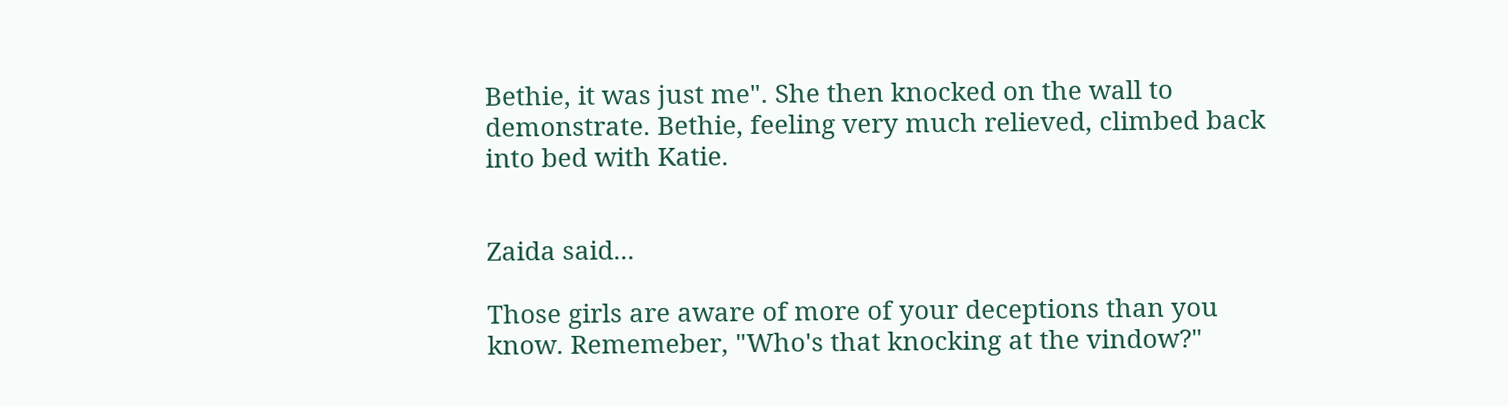Bethie, it was just me". She then knocked on the wall to demonstrate. Bethie, feeling very much relieved, climbed back into bed with Katie.


Zaida said...

Those girls are aware of more of your deceptions than you know. Rememeber, "Who's that knocking at the vindow?"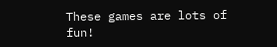These games are lots of fun!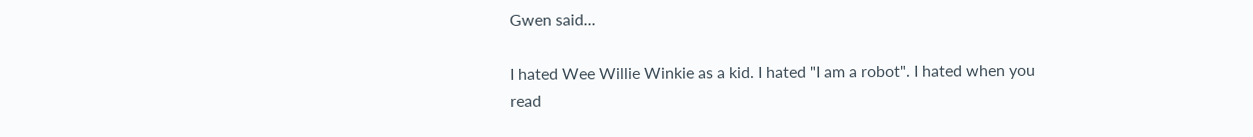Gwen said...

I hated Wee Willie Winkie as a kid. I hated "I am a robot". I hated when you read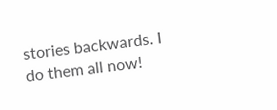stories backwards. I do them all now!